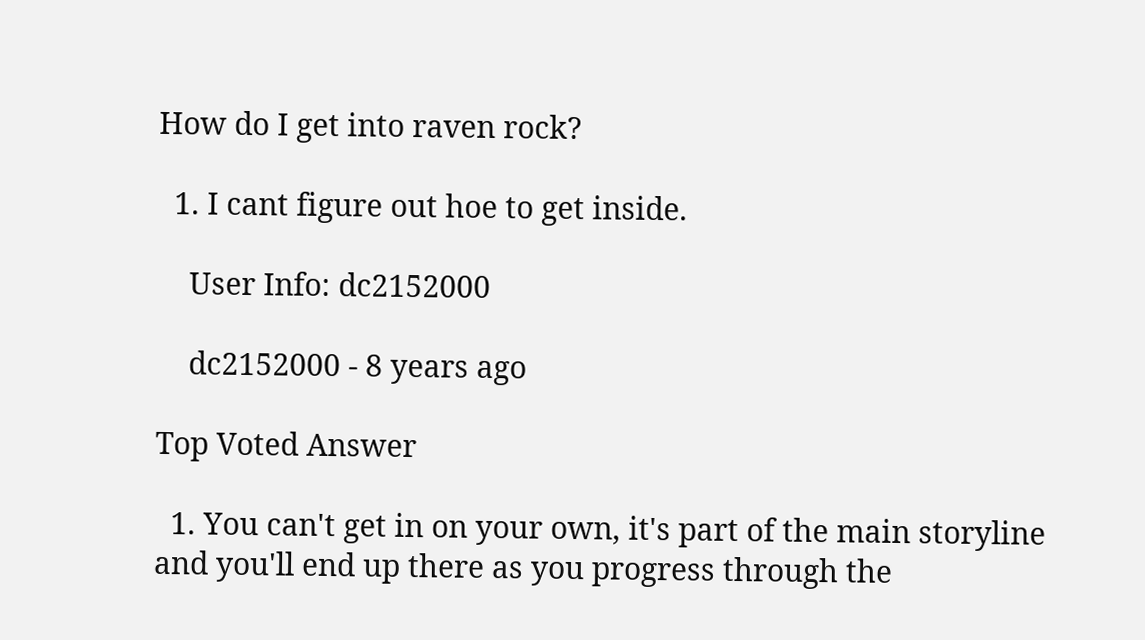How do I get into raven rock?

  1. I cant figure out hoe to get inside.

    User Info: dc2152000

    dc2152000 - 8 years ago

Top Voted Answer

  1. You can't get in on your own, it's part of the main storyline and you'll end up there as you progress through the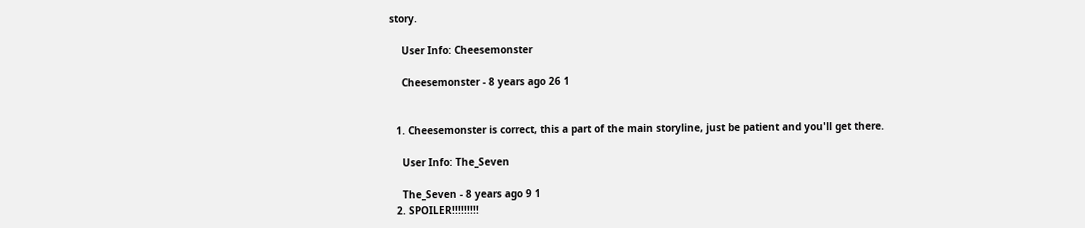story.

    User Info: Cheesemonster

    Cheesemonster - 8 years ago 26 1


  1. Cheesemonster is correct, this a part of the main storyline, just be patient and you'll get there.

    User Info: The_Seven

    The_Seven - 8 years ago 9 1
  2. SPOILER!!!!!!!!!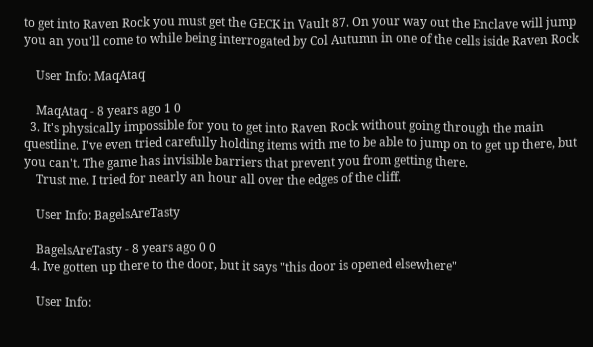to get into Raven Rock you must get the GECK in Vault 87. On your way out the Enclave will jump you an you'll come to while being interrogated by Col Autumn in one of the cells iside Raven Rock

    User Info: MaqAtaq

    MaqAtaq - 8 years ago 1 0
  3. It's physically impossible for you to get into Raven Rock without going through the main questline. I've even tried carefully holding items with me to be able to jump on to get up there, but you can't. The game has invisible barriers that prevent you from getting there.
    Trust me. I tried for nearly an hour all over the edges of the cliff.

    User Info: BagelsAreTasty

    BagelsAreTasty - 8 years ago 0 0
  4. Ive gotten up there to the door, but it says "this door is opened elsewhere"

    User Info: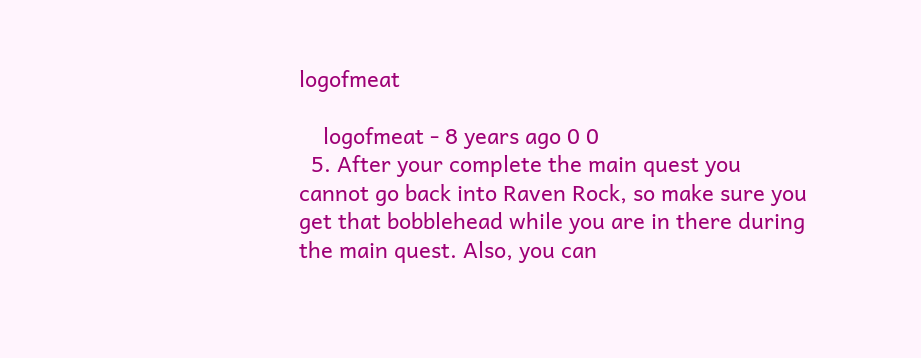logofmeat

    logofmeat - 8 years ago 0 0
  5. After your complete the main quest you cannot go back into Raven Rock, so make sure you get that bobblehead while you are in there during the main quest. Also, you can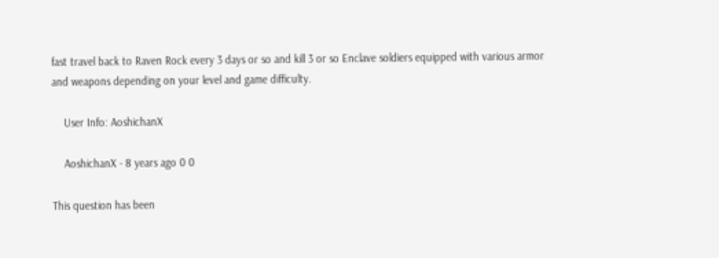fast travel back to Raven Rock every 3 days or so and kill 3 or so Enclave soldiers equipped with various armor and weapons depending on your level and game difficulty.

    User Info: AoshichanX

    AoshichanX - 8 years ago 0 0

This question has been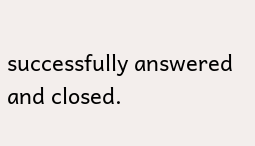successfully answered and closed.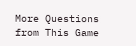More Questions from This Game